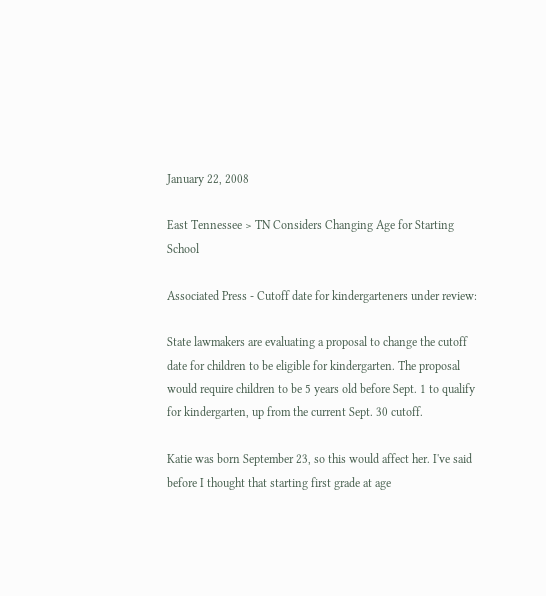January 22, 2008

East Tennessee > TN Considers Changing Age for Starting School

Associated Press - Cutoff date for kindergarteners under review:

State lawmakers are evaluating a proposal to change the cutoff date for children to be eligible for kindergarten. The proposal would require children to be 5 years old before Sept. 1 to qualify for kindergarten, up from the current Sept. 30 cutoff.

Katie was born September 23, so this would affect her. I've said before I thought that starting first grade at age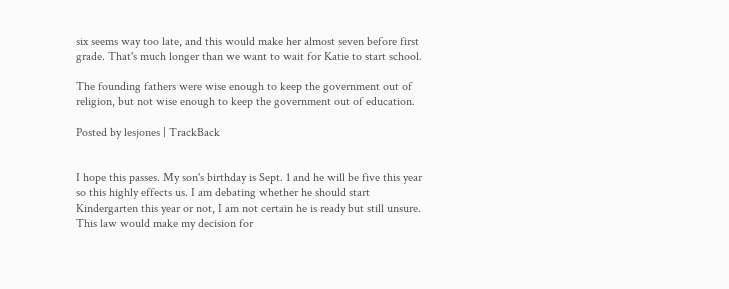six seems way too late, and this would make her almost seven before first grade. That's much longer than we want to wait for Katie to start school.

The founding fathers were wise enough to keep the government out of religion, but not wise enough to keep the government out of education.

Posted by lesjones | TrackBack


I hope this passes. My son's birthday is Sept. 1 and he will be five this year so this highly effects us. I am debating whether he should start Kindergarten this year or not, I am not certain he is ready but still unsure. This law would make my decision for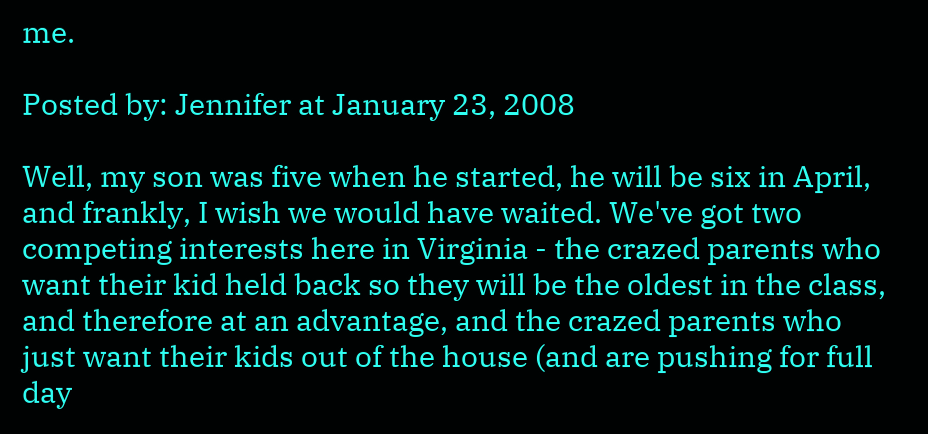me.

Posted by: Jennifer at January 23, 2008

Well, my son was five when he started, he will be six in April, and frankly, I wish we would have waited. We've got two competing interests here in Virginia - the crazed parents who want their kid held back so they will be the oldest in the class, and therefore at an advantage, and the crazed parents who just want their kids out of the house (and are pushing for full day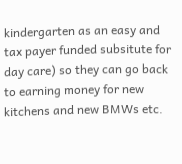kindergarten as an easy and tax payer funded subsitute for day care) so they can go back to earning money for new kitchens and new BMWs etc.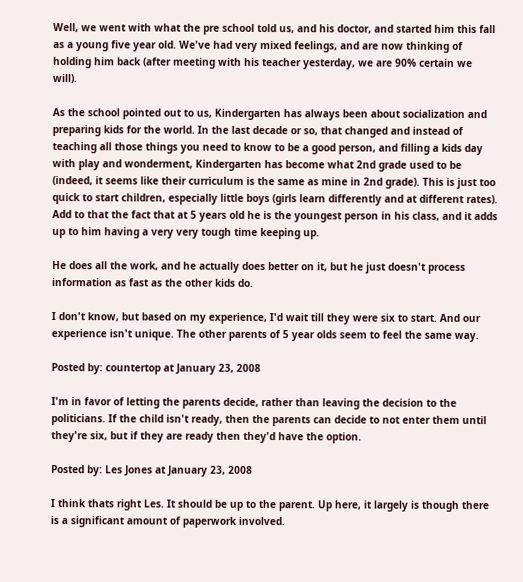Well, we went with what the pre school told us, and his doctor, and started him this fall as a young five year old. We've had very mixed feelings, and are now thinking of holding him back (after meeting with his teacher yesterday, we are 90% certain we will).

As the school pointed out to us, Kindergarten has always been about socialization and preparing kids for the world. In the last decade or so, that changed and instead of teaching all those things you need to know to be a good person, and filling a kids day with play and wonderment, Kindergarten has become what 2nd grade used to be (indeed, it seems like their curriculum is the same as mine in 2nd grade). This is just too quick to start children, especially little boys (girls learn differently and at different rates). Add to that the fact that at 5 years old he is the youngest person in his class, and it adds up to him having a very very tough time keeping up.

He does all the work, and he actually does better on it, but he just doesn't process information as fast as the other kids do.

I don't know, but based on my experience, I'd wait till they were six to start. And our experience isn't unique. The other parents of 5 year olds seem to feel the same way.

Posted by: countertop at January 23, 2008

I'm in favor of letting the parents decide, rather than leaving the decision to the politicians. If the child isn't ready, then the parents can decide to not enter them until they're six, but if they are ready then they'd have the option.

Posted by: Les Jones at January 23, 2008

I think thats right Les. It should be up to the parent. Up here, it largely is though there is a significant amount of paperwork involved.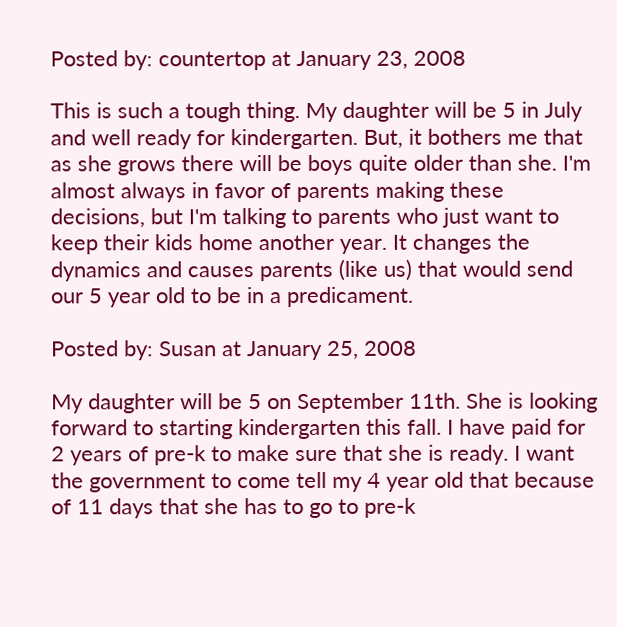Posted by: countertop at January 23, 2008

This is such a tough thing. My daughter will be 5 in July and well ready for kindergarten. But, it bothers me that as she grows there will be boys quite older than she. I'm almost always in favor of parents making these decisions, but I'm talking to parents who just want to keep their kids home another year. It changes the dynamics and causes parents (like us) that would send our 5 year old to be in a predicament.

Posted by: Susan at January 25, 2008

My daughter will be 5 on September 11th. She is looking forward to starting kindergarten this fall. I have paid for 2 years of pre-k to make sure that she is ready. I want the government to come tell my 4 year old that because of 11 days that she has to go to pre-k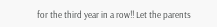for the third year in a row!! Let the parents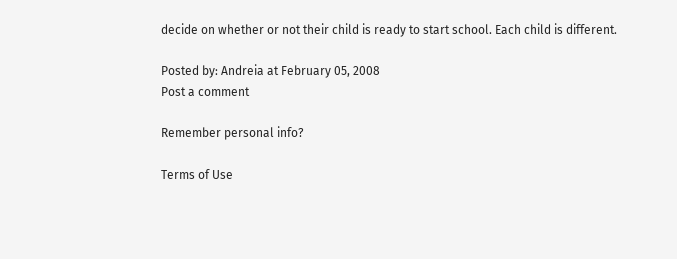decide on whether or not their child is ready to start school. Each child is different.

Posted by: Andreia at February 05, 2008
Post a comment

Remember personal info?

Terms of Use